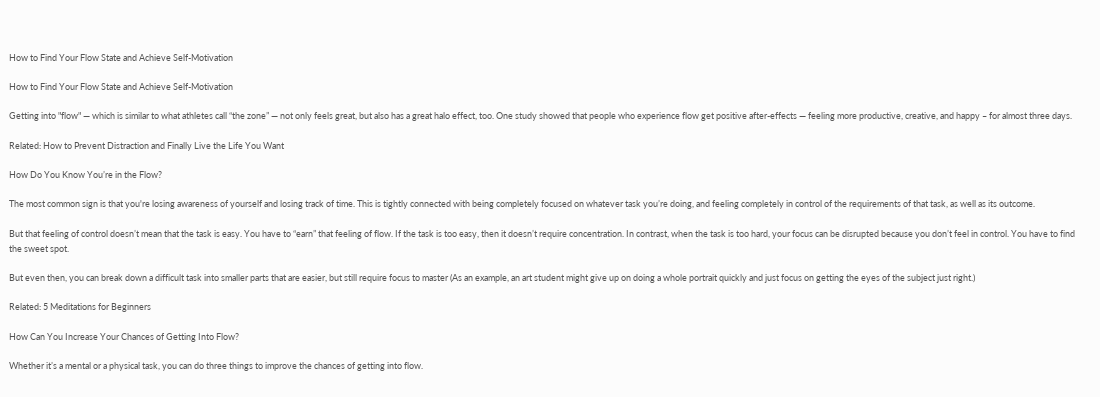How to Find Your Flow State and Achieve Self-Motivation

How to Find Your Flow State and Achieve Self-Motivation

Getting into "flow" — which is similar to what athletes call “the zone” — not only feels great, but also has a great halo effect, too. One study showed that people who experience flow get positive after-effects — feeling more productive, creative, and happy – for almost three days.

Related: How to Prevent Distraction and Finally Live the Life You Want

How Do You Know You’re in the Flow?

The most common sign is that you're losing awareness of yourself and losing track of time. This is tightly connected with being completely focused on whatever task you’re doing, and feeling completely in control of the requirements of that task, as well as its outcome.

But that feeling of control doesn’t mean that the task is easy. You have to “earn” that feeling of flow. If the task is too easy, then it doesn’t require concentration. In contrast, when the task is too hard, your focus can be disrupted because you don’t feel in control. You have to find the sweet spot.

But even then, you can break down a difficult task into smaller parts that are easier, but still require focus to master (As an example, an art student might give up on doing a whole portrait quickly and just focus on getting the eyes of the subject just right.)

Related: 5 Meditations for Beginners

How Can You Increase Your Chances of Getting Into Flow?

Whether it’s a mental or a physical task, you can do three things to improve the chances of getting into flow.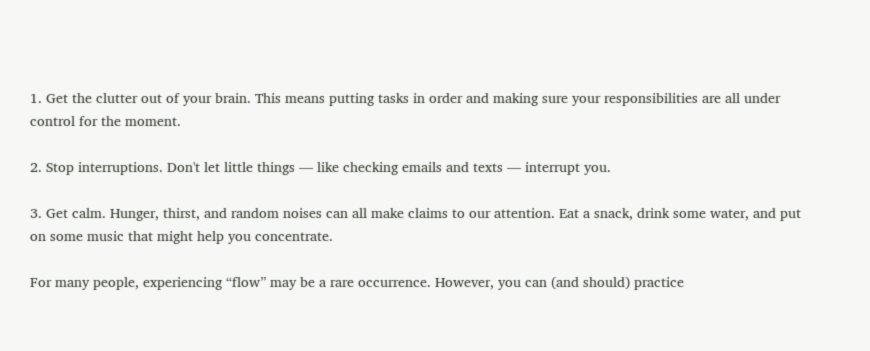1. Get the clutter out of your brain. This means putting tasks in order and making sure your responsibilities are all under control for the moment.

2. Stop interruptions. Don't let little things — like checking emails and texts — interrupt you.

3. Get calm. Hunger, thirst, and random noises can all make claims to our attention. Eat a snack, drink some water, and put on some music that might help you concentrate.

For many people, experiencing “flow” may be a rare occurrence. However, you can (and should) practice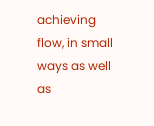achieving flow, in small ways as well as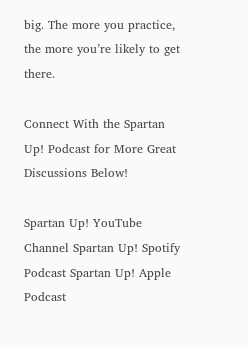big. The more you practice, the more you’re likely to get there.

Connect With the Spartan Up! Podcast for More Great Discussions Below!

Spartan Up! YouTube Channel Spartan Up! Spotify Podcast Spartan Up! Apple Podcast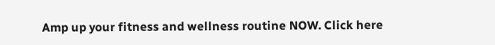Amp up your fitness and wellness routine NOW. Click here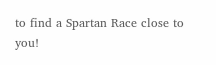to find a Spartan Race close to you!